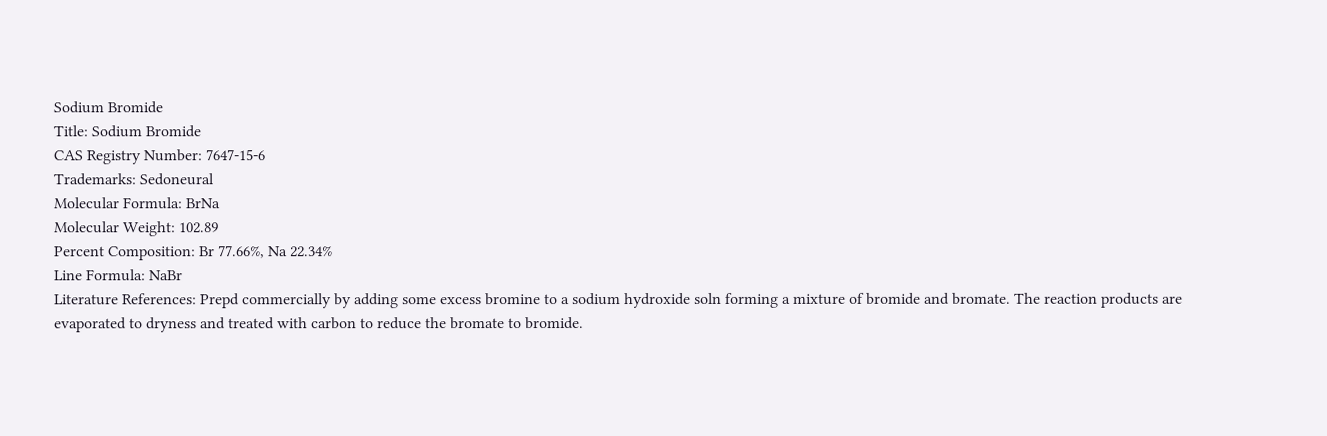Sodium Bromide
Title: Sodium Bromide
CAS Registry Number: 7647-15-6
Trademarks: Sedoneural
Molecular Formula: BrNa
Molecular Weight: 102.89
Percent Composition: Br 77.66%, Na 22.34%
Line Formula: NaBr
Literature References: Prepd commercially by adding some excess bromine to a sodium hydroxide soln forming a mixture of bromide and bromate. The reaction products are evaporated to dryness and treated with carbon to reduce the bromate to bromide.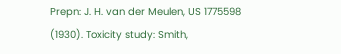Prepn: J. H. van der Meulen, US 1775598 (1930). Toxicity study: Smith,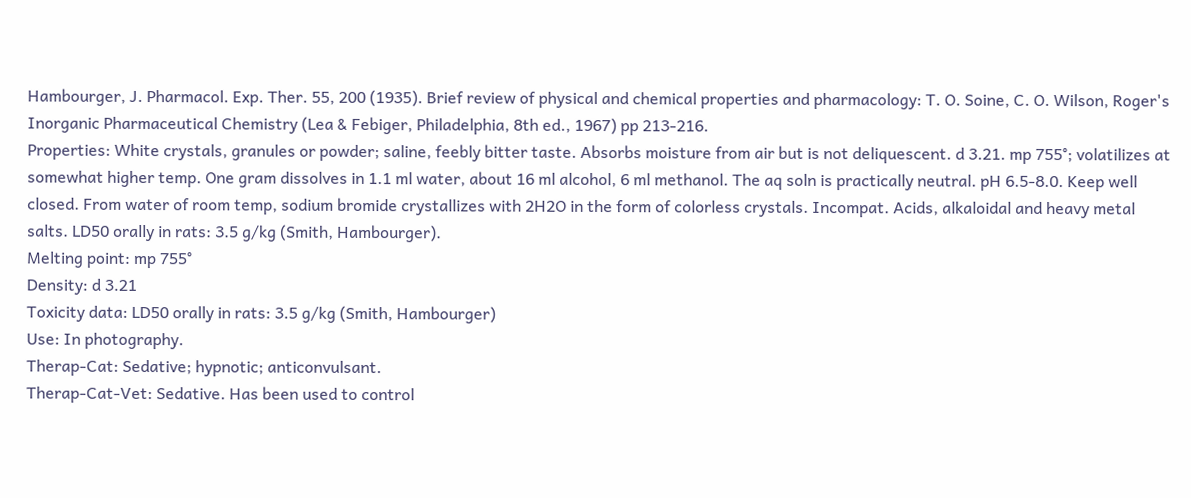Hambourger, J. Pharmacol. Exp. Ther. 55, 200 (1935). Brief review of physical and chemical properties and pharmacology: T. O. Soine, C. O. Wilson, Roger's Inorganic Pharmaceutical Chemistry (Lea & Febiger, Philadelphia, 8th ed., 1967) pp 213-216.
Properties: White crystals, granules or powder; saline, feebly bitter taste. Absorbs moisture from air but is not deliquescent. d 3.21. mp 755°; volatilizes at somewhat higher temp. One gram dissolves in 1.1 ml water, about 16 ml alcohol, 6 ml methanol. The aq soln is practically neutral. pH 6.5-8.0. Keep well closed. From water of room temp, sodium bromide crystallizes with 2H2O in the form of colorless crystals. Incompat. Acids, alkaloidal and heavy metal salts. LD50 orally in rats: 3.5 g/kg (Smith, Hambourger).
Melting point: mp 755°
Density: d 3.21
Toxicity data: LD50 orally in rats: 3.5 g/kg (Smith, Hambourger)
Use: In photography.
Therap-Cat: Sedative; hypnotic; anticonvulsant.
Therap-Cat-Vet: Sedative. Has been used to control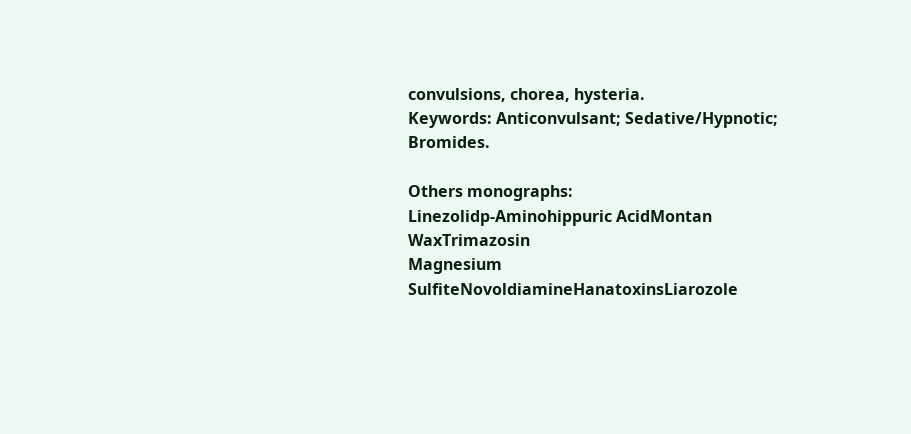convulsions, chorea, hysteria.
Keywords: Anticonvulsant; Sedative/Hypnotic; Bromides.

Others monographs:
Linezolidp-Aminohippuric AcidMontan WaxTrimazosin
Magnesium SulfiteNovoldiamineHanatoxinsLiarozole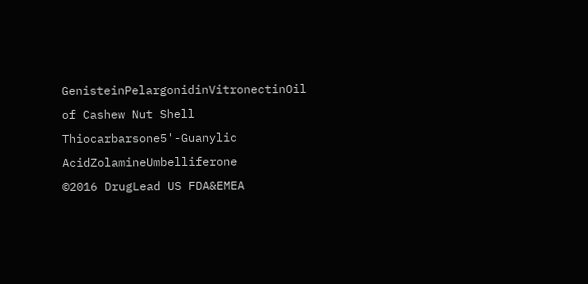GenisteinPelargonidinVitronectinOil of Cashew Nut Shell
Thiocarbarsone5'-Guanylic AcidZolamineUmbelliferone
©2016 DrugLead US FDA&EMEA